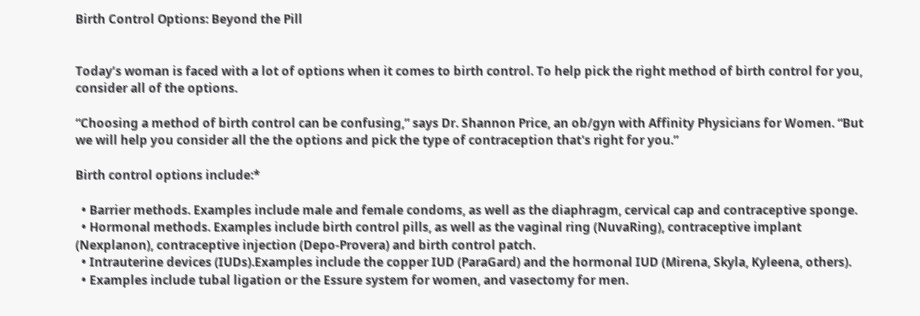Birth Control Options: Beyond the Pill


Today’s woman is faced with a lot of options when it comes to birth control. To help pick the right method of birth control for you, consider all of the options.

“Choosing a method of birth control can be confusing,” says Dr. Shannon Price, an ob/gyn with Affinity Physicians for Women. “But we will help you consider all the the options and pick the type of contraception that's right for you.”

Birth control options include:*

  • Barrier methods. Examples include male and female condoms, as well as the diaphragm, cervical cap and contraceptive sponge.
  • Hormonal methods. Examples include birth control pills, as well as the vaginal ring (NuvaRing), contraceptive implant (Nexplanon), contraceptive injection (Depo-Provera) and birth control patch.
  • Intrauterine devices (IUDs).Examples include the copper IUD (ParaGard) and the hormonal IUD (Mirena, Skyla, Kyleena, others).
  • Examples include tubal ligation or the Essure system for women, and vasectomy for men.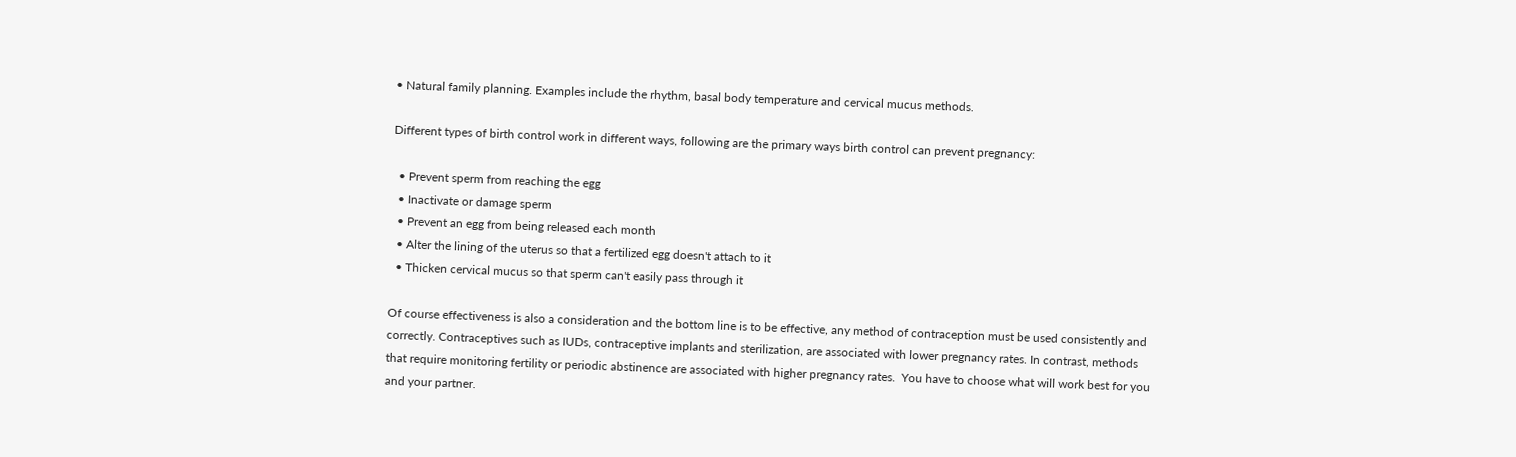• Natural family planning. Examples include the rhythm, basal body temperature and cervical mucus methods.

Different types of birth control work in different ways, following are the primary ways birth control can prevent pregnancy:

  • Prevent sperm from reaching the egg
  • Inactivate or damage sperm
  • Prevent an egg from being released each month
  • Alter the lining of the uterus so that a fertilized egg doesn't attach to it
  • Thicken cervical mucus so that sperm can't easily pass through it

Of course effectiveness is also a consideration and the bottom line is to be effective, any method of contraception must be used consistently and correctly. Contraceptives such as IUDs, contraceptive implants and sterilization, are associated with lower pregnancy rates. In contrast, methods that require monitoring fertility or periodic abstinence are associated with higher pregnancy rates.  You have to choose what will work best for you and your partner.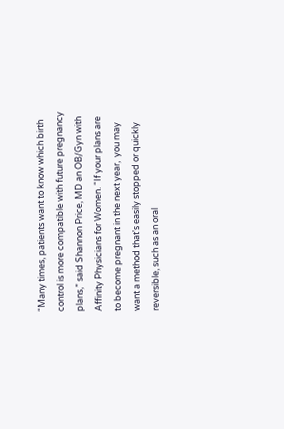“Many times, patients want to know which birth control is more compatible with future pregnancy plans,” said Shannon Price, MD an OB/Gyn with Affinity Physicians for Women. “If your plans are to become pregnant in the next year,  you may want a method that's easily stopped or quickly reversible, such as an oral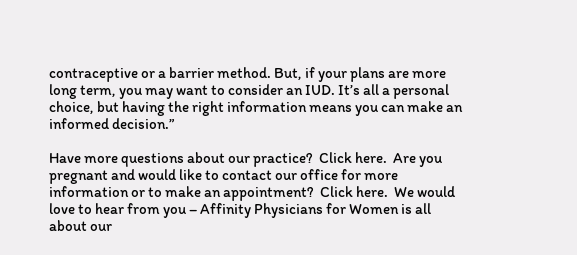contraceptive or a barrier method. But, if your plans are more long term, you may want to consider an IUD. It’s all a personal choice, but having the right information means you can make an informed decision.”

Have more questions about our practice?  Click here.  Are you pregnant and would like to contact our office for more information or to make an appointment?  Click here.  We would love to hear from you – Affinity Physicians for Women is all about our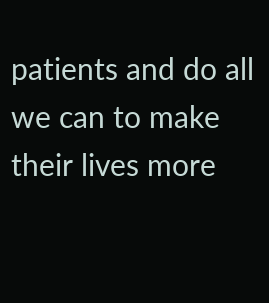patients and do all we can to make their lives more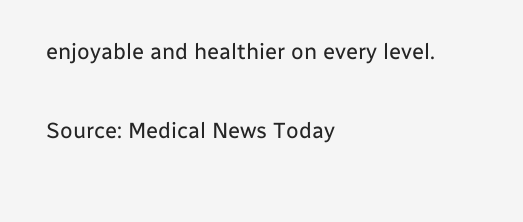enjoyable and healthier on every level.

Source: Medical News Today